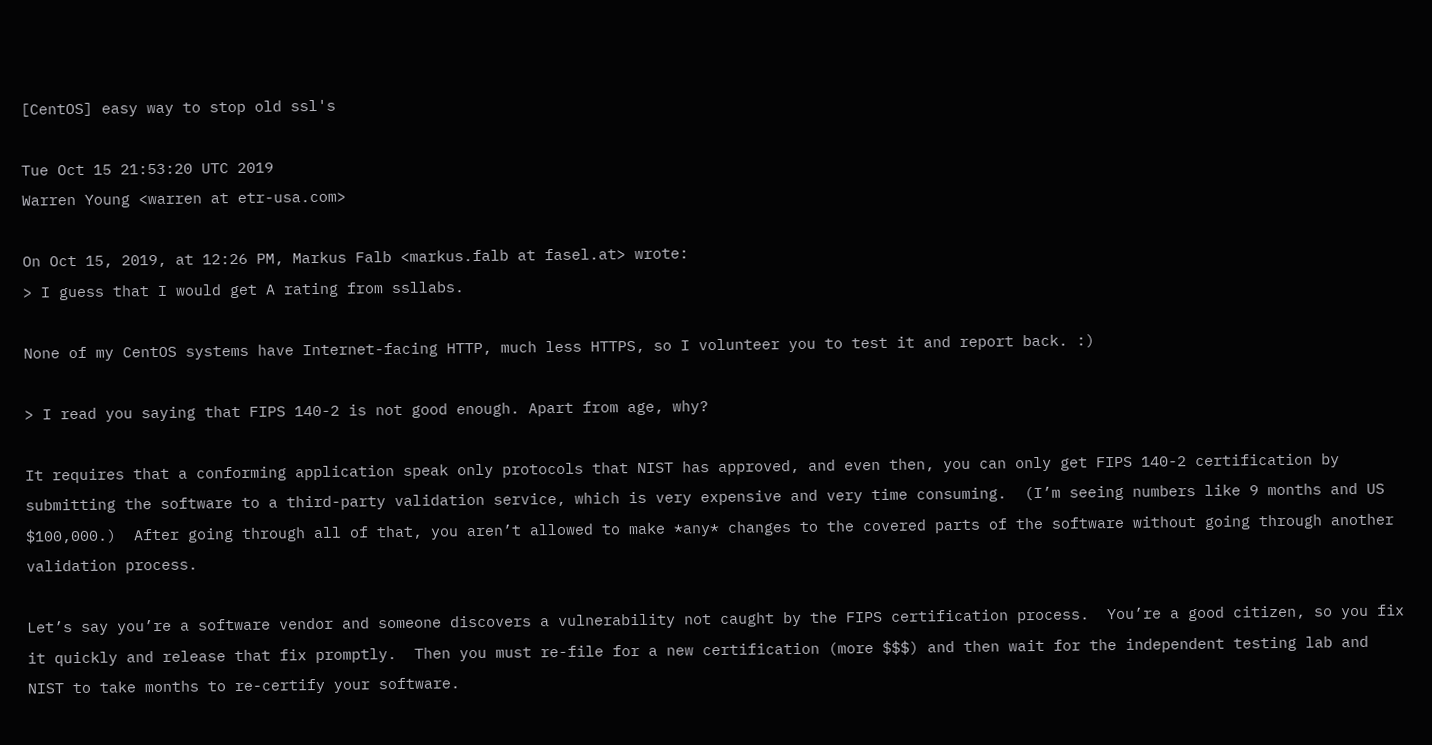[CentOS] easy way to stop old ssl's

Tue Oct 15 21:53:20 UTC 2019
Warren Young <warren at etr-usa.com>

On Oct 15, 2019, at 12:26 PM, Markus Falb <markus.falb at fasel.at> wrote:
> I guess that I would get A rating from ssllabs.

None of my CentOS systems have Internet-facing HTTP, much less HTTPS, so I volunteer you to test it and report back. :)

> I read you saying that FIPS 140-2 is not good enough. Apart from age, why?

It requires that a conforming application speak only protocols that NIST has approved, and even then, you can only get FIPS 140-2 certification by submitting the software to a third-party validation service, which is very expensive and very time consuming.  (I’m seeing numbers like 9 months and US $100,000.)  After going through all of that, you aren’t allowed to make *any* changes to the covered parts of the software without going through another validation process.

Let’s say you’re a software vendor and someone discovers a vulnerability not caught by the FIPS certification process.  You’re a good citizen, so you fix it quickly and release that fix promptly.  Then you must re-file for a new certification (more $$$) and then wait for the independent testing lab and NIST to take months to re-certify your software.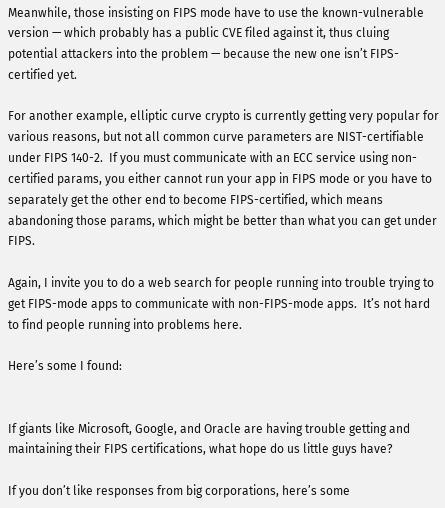Meanwhile, those insisting on FIPS mode have to use the known-vulnerable version — which probably has a public CVE filed against it, thus cluing potential attackers into the problem — because the new one isn’t FIPS-certified yet.

For another example, elliptic curve crypto is currently getting very popular for various reasons, but not all common curve parameters are NIST-certifiable under FIPS 140-2.  If you must communicate with an ECC service using non-certified params, you either cannot run your app in FIPS mode or you have to separately get the other end to become FIPS-certified, which means abandoning those params, which might be better than what you can get under FIPS.

Again, I invite you to do a web search for people running into trouble trying to get FIPS-mode apps to communicate with non-FIPS-mode apps.  It’s not hard to find people running into problems here.

Here’s some I found:


If giants like Microsoft, Google, and Oracle are having trouble getting and maintaining their FIPS certifications, what hope do us little guys have?

If you don’t like responses from big corporations, here’s some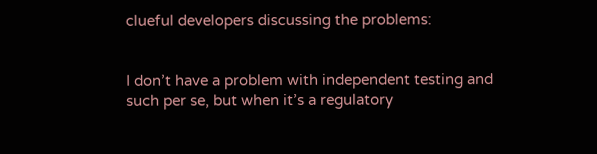clueful developers discussing the problems:


I don’t have a problem with independent testing and such per se, but when it’s a regulatory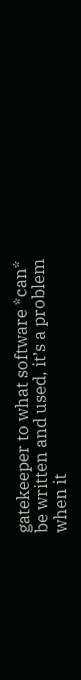gatekeeper to what software *can* be written and used, it’s a problem when it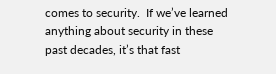comes to security.  If we’ve learned anything about security in these past decades, it’s that fast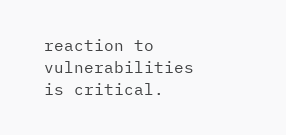reaction to vulnerabilities is critical.